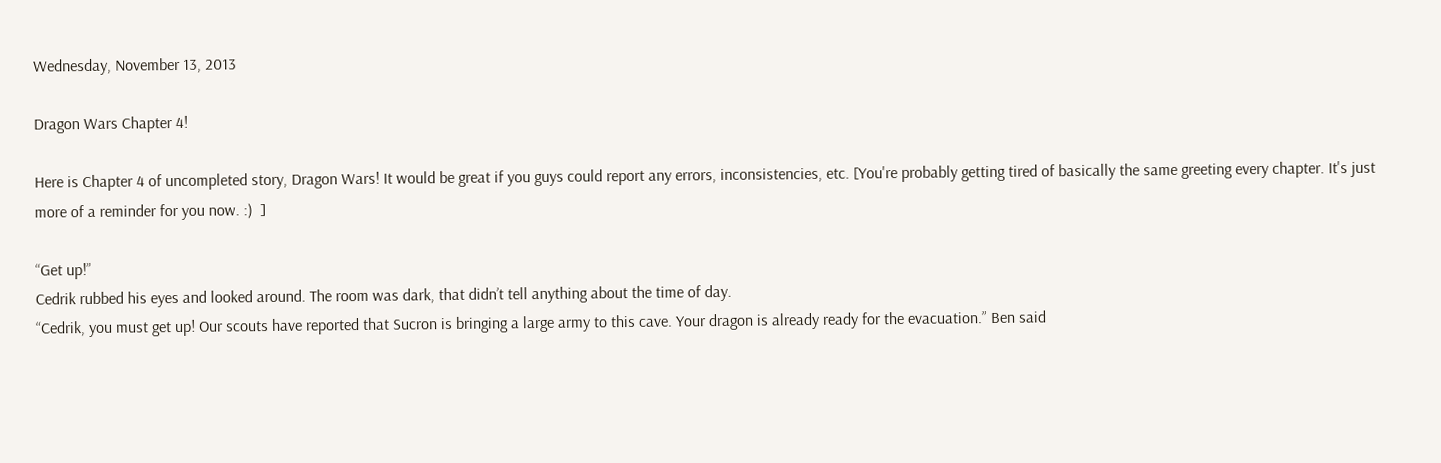Wednesday, November 13, 2013

Dragon Wars Chapter 4!

Here is Chapter 4 of uncompleted story, Dragon Wars! It would be great if you guys could report any errors, inconsistencies, etc. [You're probably getting tired of basically the same greeting every chapter. It's just more of a reminder for you now. :)  ]

“Get up!”
Cedrik rubbed his eyes and looked around. The room was dark, that didn’t tell anything about the time of day.
“Cedrik, you must get up! Our scouts have reported that Sucron is bringing a large army to this cave. Your dragon is already ready for the evacuation.” Ben said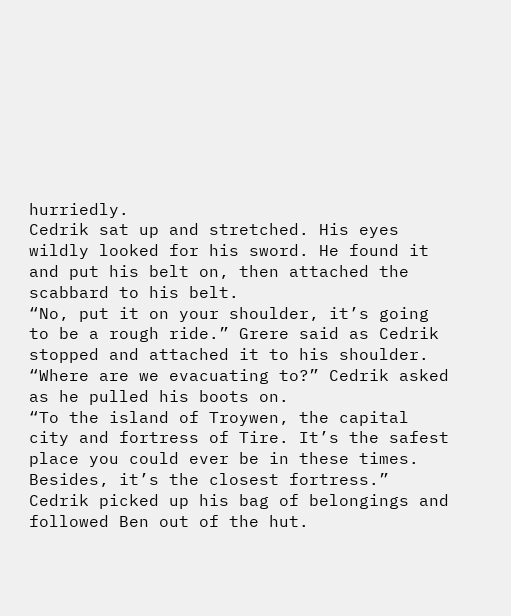hurriedly.
Cedrik sat up and stretched. His eyes wildly looked for his sword. He found it and put his belt on, then attached the scabbard to his belt.
“No, put it on your shoulder, it’s going to be a rough ride.” Grere said as Cedrik stopped and attached it to his shoulder.
“Where are we evacuating to?” Cedrik asked as he pulled his boots on.
“To the island of Troywen, the capital city and fortress of Tire. It’s the safest place you could ever be in these times. Besides, it’s the closest fortress.”
Cedrik picked up his bag of belongings and followed Ben out of the hut.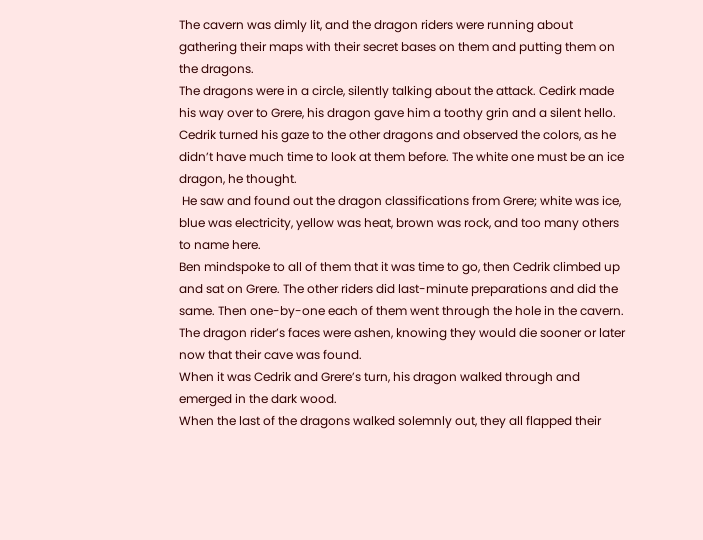The cavern was dimly lit, and the dragon riders were running about gathering their maps with their secret bases on them and putting them on the dragons.
The dragons were in a circle, silently talking about the attack. Cedirk made his way over to Grere, his dragon gave him a toothy grin and a silent hello. Cedrik turned his gaze to the other dragons and observed the colors, as he didn’t have much time to look at them before. The white one must be an ice dragon, he thought.
 He saw and found out the dragon classifications from Grere; white was ice, blue was electricity, yellow was heat, brown was rock, and too many others to name here.
Ben mindspoke to all of them that it was time to go, then Cedrik climbed up and sat on Grere. The other riders did last-minute preparations and did the same. Then one-by-one each of them went through the hole in the cavern. The dragon rider’s faces were ashen, knowing they would die sooner or later now that their cave was found.
When it was Cedrik and Grere’s turn, his dragon walked through and emerged in the dark wood.
When the last of the dragons walked solemnly out, they all flapped their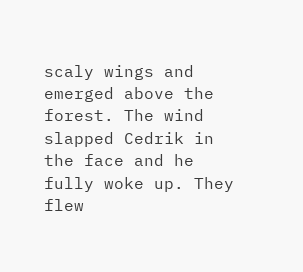scaly wings and emerged above the forest. The wind slapped Cedrik in the face and he fully woke up. They flew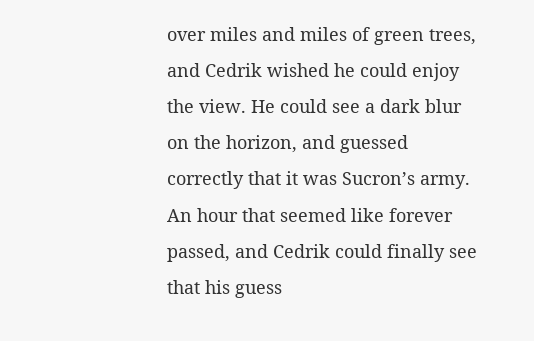over miles and miles of green trees, and Cedrik wished he could enjoy the view. He could see a dark blur on the horizon, and guessed correctly that it was Sucron’s army. An hour that seemed like forever passed, and Cedrik could finally see that his guess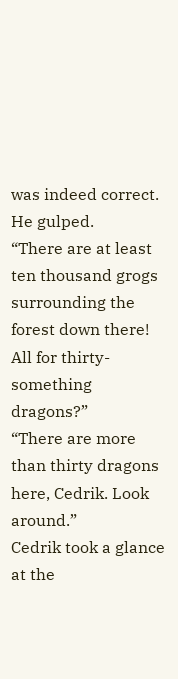was indeed correct. He gulped.
“There are at least ten thousand grogs surrounding the forest down there! All for thirty-something dragons?”
“There are more than thirty dragons here, Cedrik. Look around.”
Cedrik took a glance at the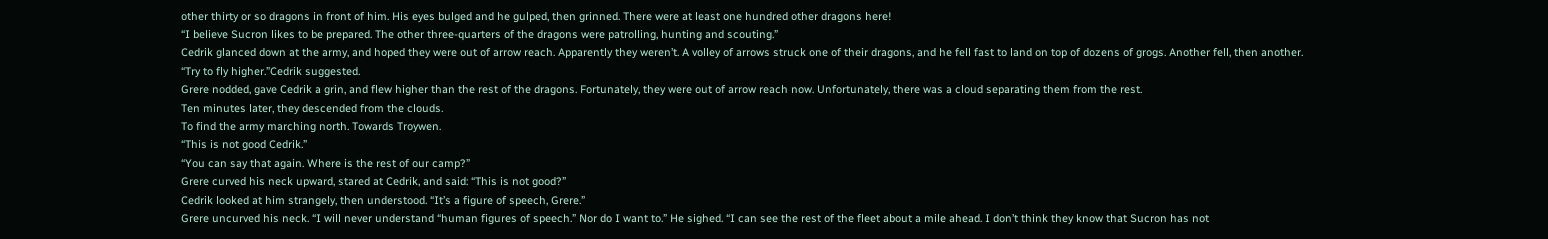other thirty or so dragons in front of him. His eyes bulged and he gulped, then grinned. There were at least one hundred other dragons here!
“I believe Sucron likes to be prepared. The other three-quarters of the dragons were patrolling, hunting and scouting.”
Cedrik glanced down at the army, and hoped they were out of arrow reach. Apparently they weren’t. A volley of arrows struck one of their dragons, and he fell fast to land on top of dozens of grogs. Another fell, then another.
“Try to fly higher.”Cedrik suggested.
Grere nodded, gave Cedrik a grin, and flew higher than the rest of the dragons. Fortunately, they were out of arrow reach now. Unfortunately, there was a cloud separating them from the rest.
Ten minutes later, they descended from the clouds.
To find the army marching north. Towards Troywen.
“This is not good Cedrik.”
“You can say that again. Where is the rest of our camp?”
Grere curved his neck upward, stared at Cedrik, and said: “This is not good?”
Cedrik looked at him strangely, then understood. “It’s a figure of speech, Grere.”
Grere uncurved his neck. “I will never understand “human figures of speech.” Nor do I want to.” He sighed. “I can see the rest of the fleet about a mile ahead. I don’t think they know that Sucron has not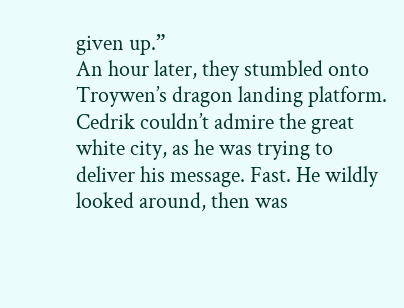given up.”
An hour later, they stumbled onto Troywen’s dragon landing platform. Cedrik couldn’t admire the great white city, as he was trying to deliver his message. Fast. He wildly looked around, then was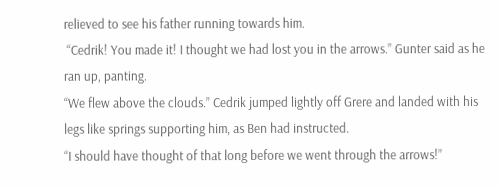relieved to see his father running towards him.
 “Cedrik! You made it! I thought we had lost you in the arrows.” Gunter said as he ran up, panting.
“We flew above the clouds.” Cedrik jumped lightly off Grere and landed with his legs like springs supporting him, as Ben had instructed.
“I should have thought of that long before we went through the arrows!”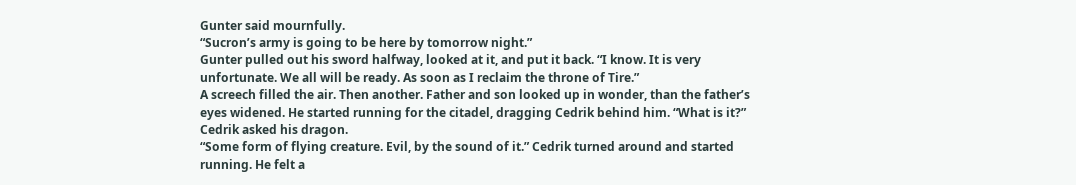Gunter said mournfully.
“Sucron’s army is going to be here by tomorrow night.”
Gunter pulled out his sword halfway, looked at it, and put it back. “I know. It is very unfortunate. We all will be ready. As soon as I reclaim the throne of Tire.”
A screech filled the air. Then another. Father and son looked up in wonder, than the father’s eyes widened. He started running for the citadel, dragging Cedrik behind him. “What is it?” Cedrik asked his dragon.
“Some form of flying creature. Evil, by the sound of it.” Cedrik turned around and started running. He felt a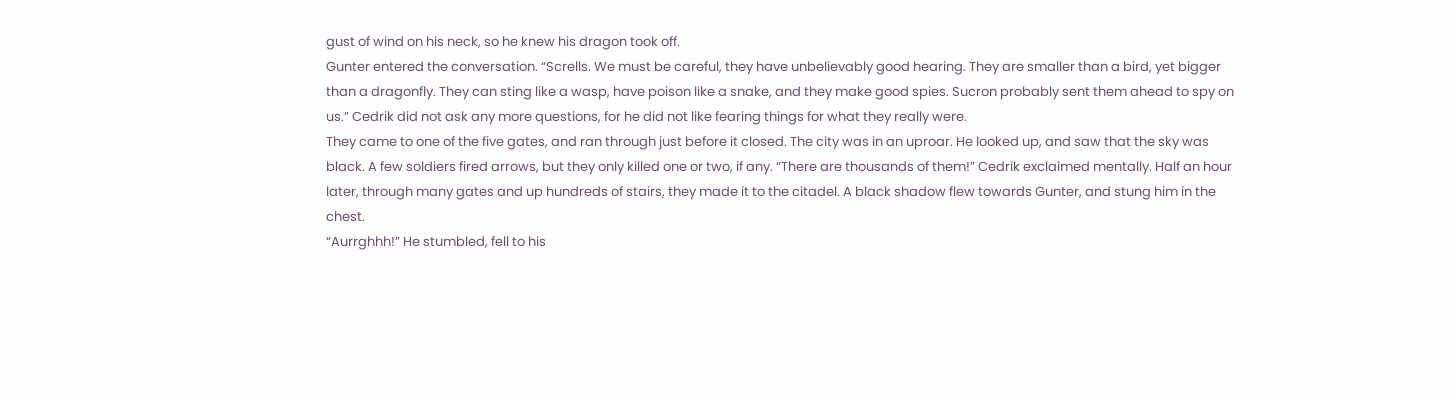gust of wind on his neck, so he knew his dragon took off.
Gunter entered the conversation. “Scrells. We must be careful, they have unbelievably good hearing. They are smaller than a bird, yet bigger than a dragonfly. They can sting like a wasp, have poison like a snake, and they make good spies. Sucron probably sent them ahead to spy on us.” Cedrik did not ask any more questions, for he did not like fearing things for what they really were.
They came to one of the five gates, and ran through just before it closed. The city was in an uproar. He looked up, and saw that the sky was black. A few soldiers fired arrows, but they only killed one or two, if any. “There are thousands of them!” Cedrik exclaimed mentally. Half an hour later, through many gates and up hundreds of stairs, they made it to the citadel. A black shadow flew towards Gunter, and stung him in the chest.
“Aurrghhh!” He stumbled, fell to his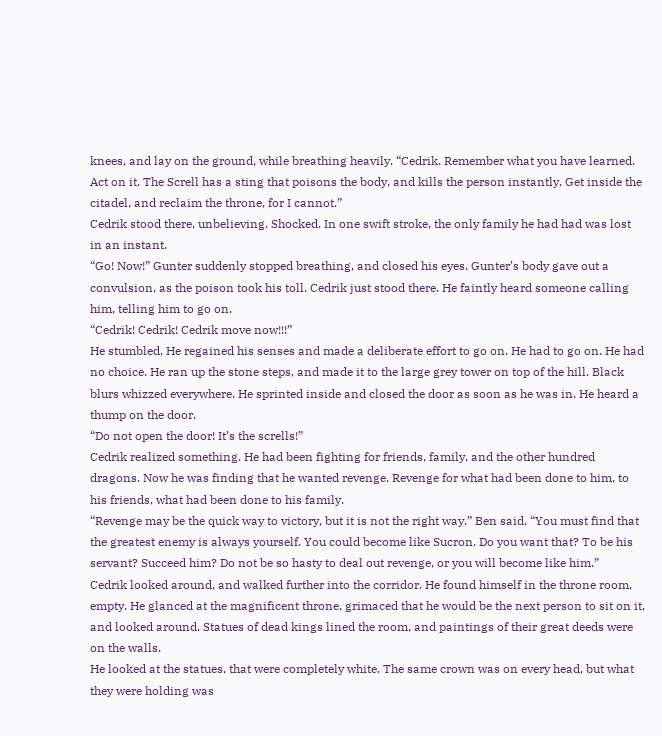knees, and lay on the ground, while breathing heavily. “Cedrik. Remember what you have learned. Act on it. The Screll has a sting that poisons the body, and kills the person instantly. Get inside the citadel, and reclaim the throne, for I cannot.”
Cedrik stood there, unbelieving. Shocked. In one swift stroke, the only family he had had was lost in an instant.
“Go! Now!” Gunter suddenly stopped breathing, and closed his eyes. Gunter’s body gave out a convulsion, as the poison took his toll. Cedrik just stood there. He faintly heard someone calling him, telling him to go on.
“Cedrik! Cedrik! Cedrik move now!!!”
He stumbled. He regained his senses and made a deliberate effort to go on. He had to go on. He had no choice. He ran up the stone steps, and made it to the large grey tower on top of the hill. Black blurs whizzed everywhere. He sprinted inside and closed the door as soon as he was in. He heard a thump on the door.
“Do not open the door! It’s the scrells!”
Cedrik realized something. He had been fighting for friends, family, and the other hundred dragons. Now he was finding that he wanted revenge. Revenge for what had been done to him, to his friends, what had been done to his family.
“Revenge may be the quick way to victory, but it is not the right way.” Ben said. “You must find that the greatest enemy is always yourself. You could become like Sucron. Do you want that? To be his servant? Succeed him? Do not be so hasty to deal out revenge, or you will become like him.”
Cedrik looked around, and walked further into the corridor. He found himself in the throne room, empty. He glanced at the magnificent throne, grimaced that he would be the next person to sit on it, and looked around. Statues of dead kings lined the room, and paintings of their great deeds were on the walls.
He looked at the statues, that were completely white. The same crown was on every head, but what they were holding was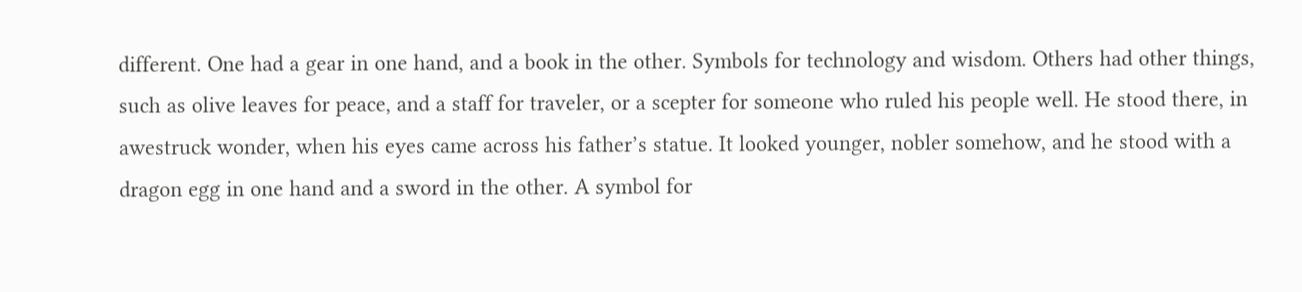different. One had a gear in one hand, and a book in the other. Symbols for technology and wisdom. Others had other things, such as olive leaves for peace, and a staff for traveler, or a scepter for someone who ruled his people well. He stood there, in awestruck wonder, when his eyes came across his father’s statue. It looked younger, nobler somehow, and he stood with a dragon egg in one hand and a sword in the other. A symbol for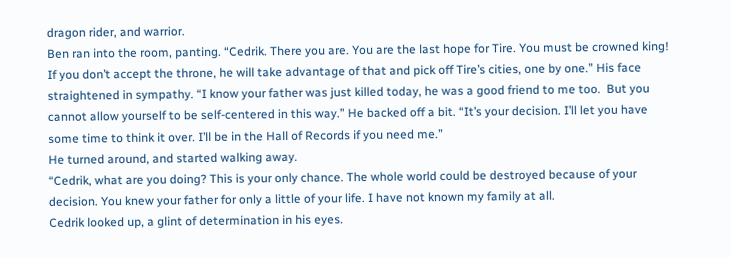dragon rider, and warrior.
Ben ran into the room, panting. “Cedrik. There you are. You are the last hope for Tire. You must be crowned king! If you don’t accept the throne, he will take advantage of that and pick off Tire’s cities, one by one.” His face straightened in sympathy. “I know your father was just killed today, he was a good friend to me too.  But you cannot allow yourself to be self-centered in this way.” He backed off a bit. “It’s your decision. I’ll let you have some time to think it over. I’ll be in the Hall of Records if you need me.”
He turned around, and started walking away.
“Cedrik, what are you doing? This is your only chance. The whole world could be destroyed because of your decision. You knew your father for only a little of your life. I have not known my family at all.
Cedrik looked up, a glint of determination in his eyes.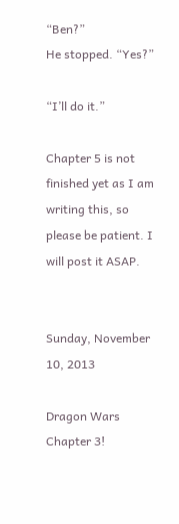“Ben?”
He stopped. “Yes?”

“I’ll do it.”

Chapter 5 is not finished yet as I am writing this, so please be patient. I will post it ASAP.


Sunday, November 10, 2013

Dragon Wars Chapter 3!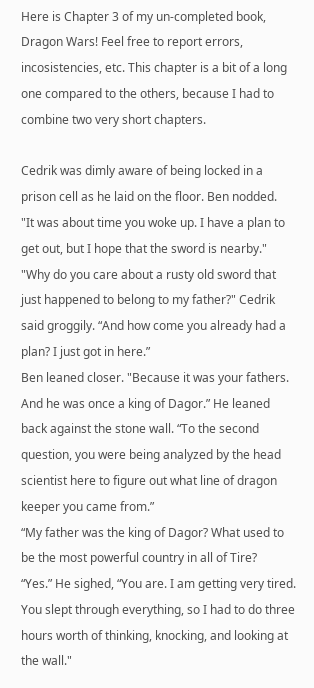Here is Chapter 3 of my un-completed book, Dragon Wars! Feel free to report errors, incosistencies, etc. This chapter is a bit of a long one compared to the others, because I had to combine two very short chapters.

Cedrik was dimly aware of being locked in a prison cell as he laid on the floor. Ben nodded.
"It was about time you woke up. I have a plan to get out, but I hope that the sword is nearby."
"Why do you care about a rusty old sword that just happened to belong to my father?" Cedrik said groggily. “And how come you already had a plan? I just got in here.”
Ben leaned closer. "Because it was your fathers. And he was once a king of Dagor.” He leaned back against the stone wall. “To the second question, you were being analyzed by the head scientist here to figure out what line of dragon keeper you came from.”
“My father was the king of Dagor? What used to be the most powerful country in all of Tire?
“Yes.” He sighed, “You are. I am getting very tired. You slept through everything, so I had to do three hours worth of thinking, knocking, and looking at the wall."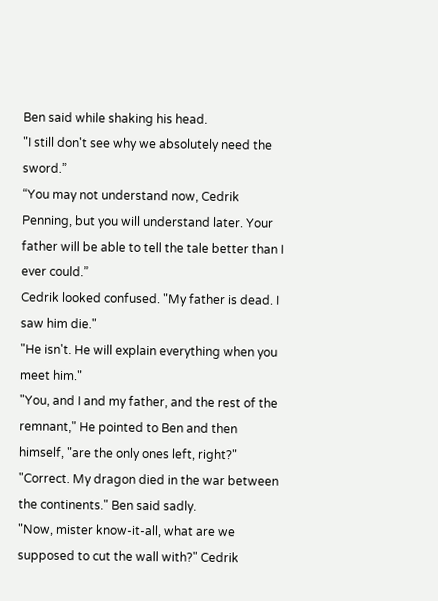Ben said while shaking his head.
"I still don't see why we absolutely need the sword.”
“You may not understand now, Cedrik Penning, but you will understand later. Your father will be able to tell the tale better than I ever could.”
Cedrik looked confused. "My father is dead. I saw him die."
"He isn't. He will explain everything when you meet him."
"You, and I and my father, and the rest of the remnant," He pointed to Ben and then himself, "are the only ones left, right?"
"Correct. My dragon died in the war between the continents." Ben said sadly.
"Now, mister know-it-all, what are we supposed to cut the wall with?" Cedrik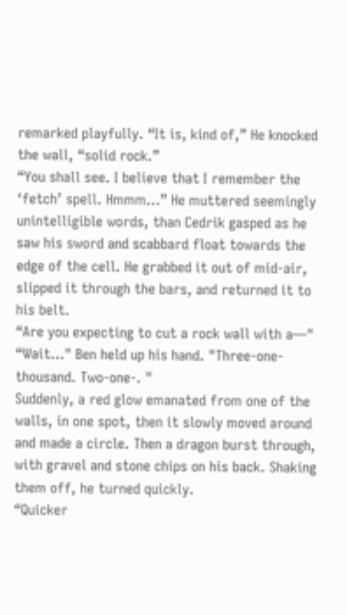remarked playfully. “It is, kind of,” He knocked the wall, “solid rock.”
“You shall see. I believe that I remember the ‘fetch’ spell. Hmmm…” He muttered seemingly unintelligible words, than Cedrik gasped as he saw his sword and scabbard float towards the edge of the cell. He grabbed it out of mid-air, slipped it through the bars, and returned it to his belt.
“Are you expecting to cut a rock wall with a—"
“Wait…" Ben held up his hand. "Three-one-thousand. Two-one-. "
Suddenly, a red glow emanated from one of the walls, in one spot, then it slowly moved around and made a circle. Then a dragon burst through, with gravel and stone chips on his back. Shaking them off, he turned quickly.
“Quicker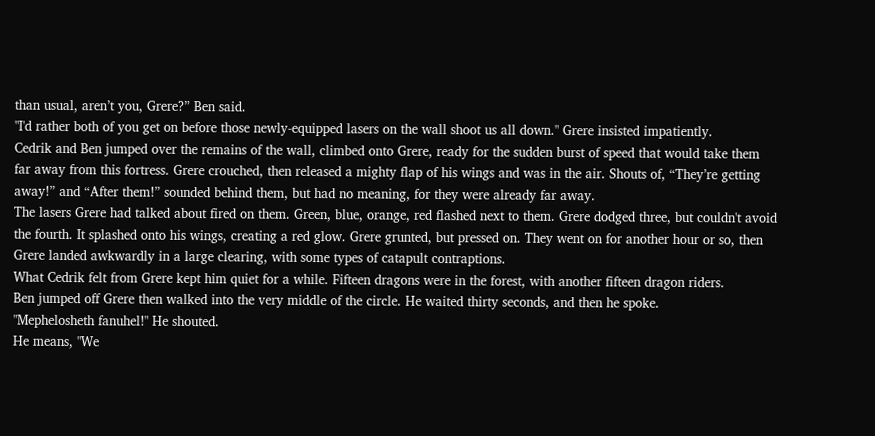than usual, aren’t you, Grere?” Ben said.
"I'd rather both of you get on before those newly-equipped lasers on the wall shoot us all down." Grere insisted impatiently.
Cedrik and Ben jumped over the remains of the wall, climbed onto Grere, ready for the sudden burst of speed that would take them far away from this fortress. Grere crouched, then released a mighty flap of his wings and was in the air. Shouts of, “They’re getting away!” and “After them!” sounded behind them, but had no meaning, for they were already far away.
The lasers Grere had talked about fired on them. Green, blue, orange, red flashed next to them. Grere dodged three, but couldn't avoid the fourth. It splashed onto his wings, creating a red glow. Grere grunted, but pressed on. They went on for another hour or so, then Grere landed awkwardly in a large clearing, with some types of catapult contraptions.
What Cedrik felt from Grere kept him quiet for a while. Fifteen dragons were in the forest, with another fifteen dragon riders.
Ben jumped off Grere then walked into the very middle of the circle. He waited thirty seconds, and then he spoke.
"Mephelosheth fanuhel!" He shouted.
He means, "We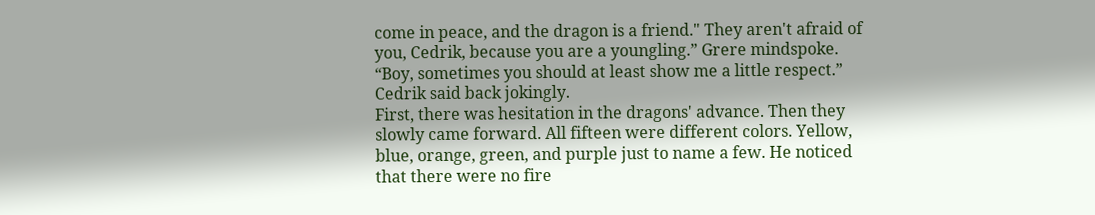come in peace, and the dragon is a friend." They aren't afraid of you, Cedrik, because you are a youngling.” Grere mindspoke.
“Boy, sometimes you should at least show me a little respect.” Cedrik said back jokingly.
First, there was hesitation in the dragons' advance. Then they slowly came forward. All fifteen were different colors. Yellow, blue, orange, green, and purple just to name a few. He noticed that there were no fire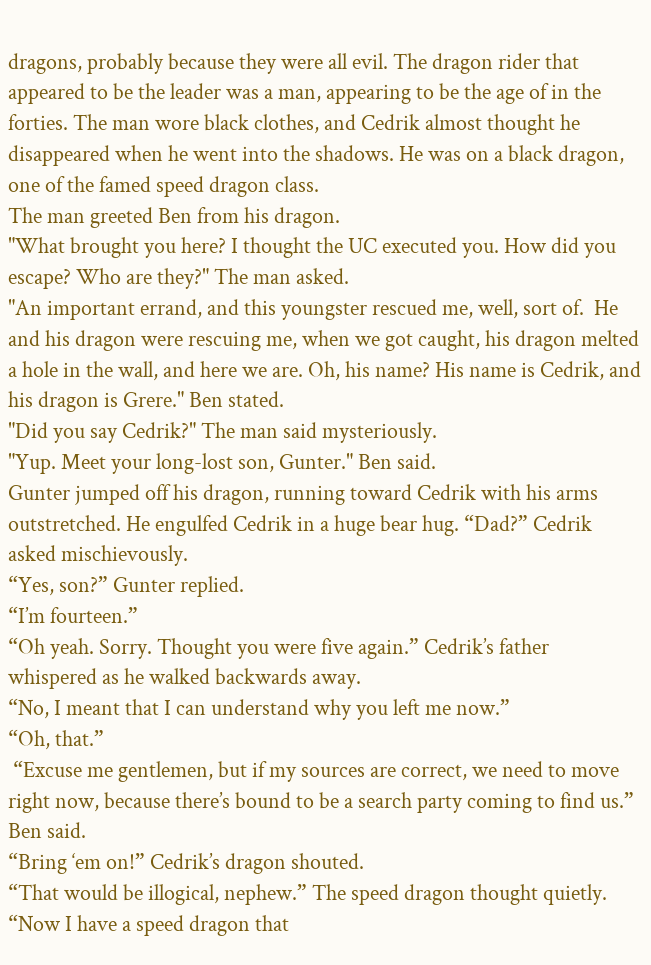dragons, probably because they were all evil. The dragon rider that appeared to be the leader was a man, appearing to be the age of in the forties. The man wore black clothes, and Cedrik almost thought he disappeared when he went into the shadows. He was on a black dragon, one of the famed speed dragon class.
The man greeted Ben from his dragon.
"What brought you here? I thought the UC executed you. How did you escape? Who are they?" The man asked.
"An important errand, and this youngster rescued me, well, sort of.  He and his dragon were rescuing me, when we got caught, his dragon melted a hole in the wall, and here we are. Oh, his name? His name is Cedrik, and his dragon is Grere." Ben stated.
"Did you say Cedrik?" The man said mysteriously.
"Yup. Meet your long-lost son, Gunter." Ben said.
Gunter jumped off his dragon, running toward Cedrik with his arms outstretched. He engulfed Cedrik in a huge bear hug. “Dad?” Cedrik asked mischievously.
“Yes, son?” Gunter replied.
“I’m fourteen.”
“Oh yeah. Sorry. Thought you were five again.” Cedrik’s father whispered as he walked backwards away.
“No, I meant that I can understand why you left me now.”
“Oh, that.”
 “Excuse me gentlemen, but if my sources are correct, we need to move right now, because there’s bound to be a search party coming to find us.” Ben said.
“Bring ‘em on!” Cedrik’s dragon shouted.
“That would be illogical, nephew.” The speed dragon thought quietly.
“Now I have a speed dragon that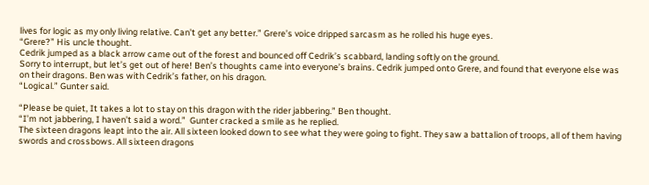lives for logic as my only living relative. Can’t get any better.” Grere’s voice dripped sarcasm as he rolled his huge eyes.
“Grere?” His uncle thought.
Cedrik jumped as a black arrow came out of the forest and bounced off Cedrik’s scabbard, landing softly on the ground.
Sorry to interrupt, but let’s get out of here! Ben’s thoughts came into everyone’s brains. Cedrik jumped onto Grere, and found that everyone else was on their dragons. Ben was with Cedrik’s father, on his dragon.
“Logical.” Gunter said.

“Please be quiet, It takes a lot to stay on this dragon with the rider jabbering.” Ben thought.
“I’m not jabbering, I haven’t said a word.”  Gunter cracked a smile as he replied.
The sixteen dragons leapt into the air. All sixteen looked down to see what they were going to fight. They saw a battalion of troops, all of them having swords and crossbows. All sixteen dragons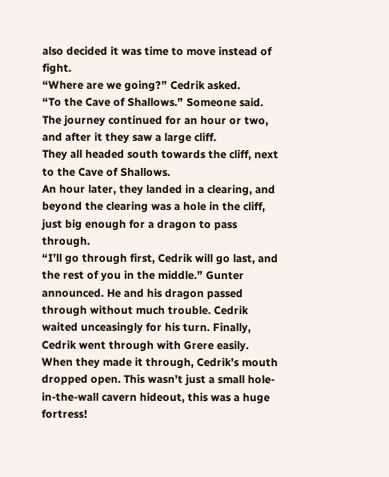also decided it was time to move instead of fight.
“Where are we going?” Cedrik asked.
“To the Cave of Shallows.” Someone said.
The journey continued for an hour or two, and after it they saw a large cliff.
They all headed south towards the cliff, next to the Cave of Shallows.
An hour later, they landed in a clearing, and beyond the clearing was a hole in the cliff, just big enough for a dragon to pass through.
“I’ll go through first, Cedrik will go last, and the rest of you in the middle.” Gunter announced. He and his dragon passed through without much trouble. Cedrik waited unceasingly for his turn. Finally, Cedrik went through with Grere easily. When they made it through, Cedrik’s mouth dropped open. This wasn’t just a small hole-in-the-wall cavern hideout, this was a huge fortress!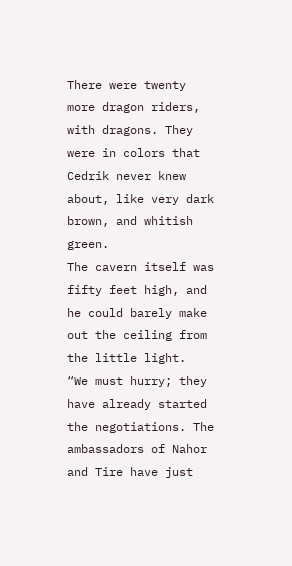There were twenty more dragon riders, with dragons. They were in colors that Cedrik never knew about, like very dark brown, and whitish green.
The cavern itself was fifty feet high, and he could barely make out the ceiling from the little light.
“We must hurry; they have already started the negotiations. The ambassadors of Nahor and Tire have just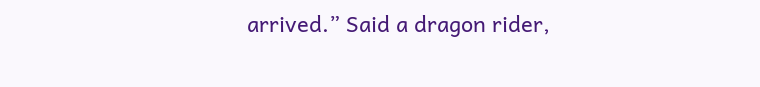arrived.” Said a dragon rider,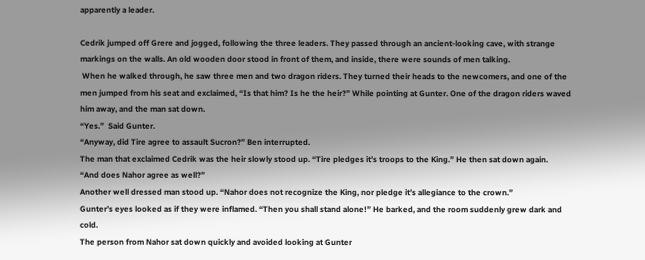apparently a leader.

Cedrik jumped off Grere and jogged, following the three leaders. They passed through an ancient-looking cave, with strange markings on the walls. An old wooden door stood in front of them, and inside, there were sounds of men talking.
 When he walked through, he saw three men and two dragon riders. They turned their heads to the newcomers, and one of the men jumped from his seat and exclaimed, “Is that him? Is he the heir?” While pointing at Gunter. One of the dragon riders waved him away, and the man sat down.
“Yes.”  Said Gunter.
“Anyway, did Tire agree to assault Sucron?” Ben interrupted.
The man that exclaimed Cedrik was the heir slowly stood up. “Tire pledges it’s troops to the King.” He then sat down again.
“And does Nahor agree as well?”
Another well dressed man stood up. “Nahor does not recognize the King, nor pledge it’s allegiance to the crown.”
Gunter’s eyes looked as if they were inflamed. “Then you shall stand alone!” He barked, and the room suddenly grew dark and cold.
The person from Nahor sat down quickly and avoided looking at Gunter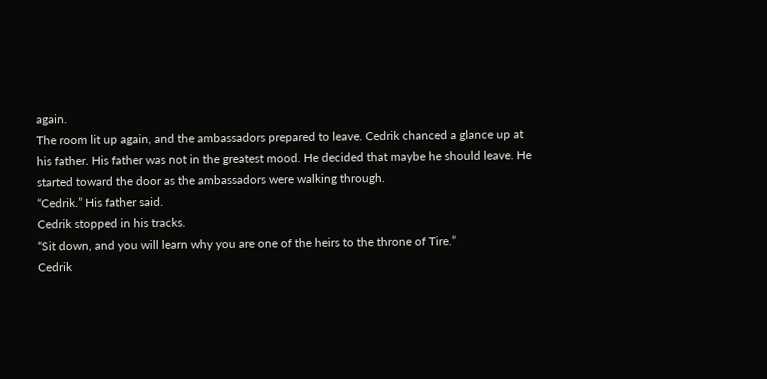again.
The room lit up again, and the ambassadors prepared to leave. Cedrik chanced a glance up at his father. His father was not in the greatest mood. He decided that maybe he should leave. He started toward the door as the ambassadors were walking through.
“Cedrik.” His father said.
Cedrik stopped in his tracks.
“Sit down, and you will learn why you are one of the heirs to the throne of Tire.”
Cedrik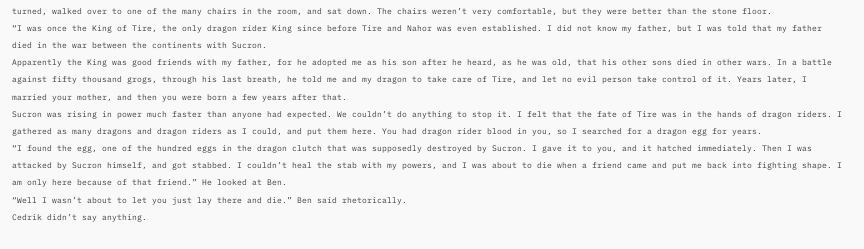turned, walked over to one of the many chairs in the room, and sat down. The chairs weren’t very comfortable, but they were better than the stone floor.
“I was once the King of Tire, the only dragon rider King since before Tire and Nahor was even established. I did not know my father, but I was told that my father died in the war between the continents with Sucron.
Apparently the King was good friends with my father, for he adopted me as his son after he heard, as he was old, that his other sons died in other wars. In a battle against fifty thousand grogs, through his last breath, he told me and my dragon to take care of Tire, and let no evil person take control of it. Years later, I married your mother, and then you were born a few years after that.
Sucron was rising in power much faster than anyone had expected. We couldn’t do anything to stop it. I felt that the fate of Tire was in the hands of dragon riders. I gathered as many dragons and dragon riders as I could, and put them here. You had dragon rider blood in you, so I searched for a dragon egg for years.
“I found the egg, one of the hundred eggs in the dragon clutch that was supposedly destroyed by Sucron. I gave it to you, and it hatched immediately. Then I was attacked by Sucron himself, and got stabbed. I couldn’t heal the stab with my powers, and I was about to die when a friend came and put me back into fighting shape. I am only here because of that friend.” He looked at Ben.
“Well I wasn’t about to let you just lay there and die.” Ben said rhetorically.
Cedrik didn’t say anything.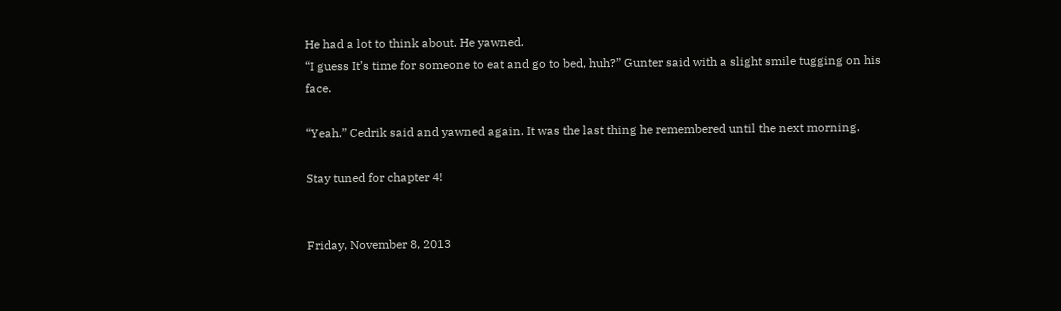He had a lot to think about. He yawned.
“I guess It’s time for someone to eat and go to bed, huh?” Gunter said with a slight smile tugging on his face.

“Yeah.” Cedrik said and yawned again. It was the last thing he remembered until the next morning.

Stay tuned for chapter 4!


Friday, November 8, 2013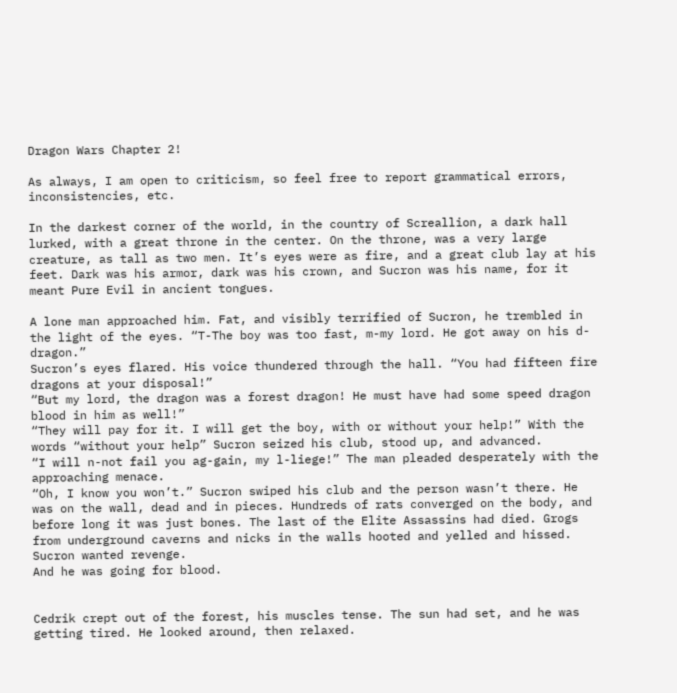Dragon Wars Chapter 2!

As always, I am open to criticism, so feel free to report grammatical errors, inconsistencies, etc.

In the darkest corner of the world, in the country of Screallion, a dark hall lurked, with a great throne in the center. On the throne, was a very large creature, as tall as two men. It’s eyes were as fire, and a great club lay at his feet. Dark was his armor, dark was his crown, and Sucron was his name, for it meant Pure Evil in ancient tongues.

A lone man approached him. Fat, and visibly terrified of Sucron, he trembled in the light of the eyes. “T-The boy was too fast, m-my lord. He got away on his d-dragon.”
Sucron’s eyes flared. His voice thundered through the hall. “You had fifteen fire dragons at your disposal!”
“But my lord, the dragon was a forest dragon! He must have had some speed dragon blood in him as well!”
“They will pay for it. I will get the boy, with or without your help!” With the words “without your help” Sucron seized his club, stood up, and advanced.
“I will n-not fail you ag-gain, my l-liege!” The man pleaded desperately with the approaching menace.
“Oh, I know you won’t.” Sucron swiped his club and the person wasn’t there. He was on the wall, dead and in pieces. Hundreds of rats converged on the body, and before long it was just bones. The last of the Elite Assassins had died. Grogs from underground caverns and nicks in the walls hooted and yelled and hissed. Sucron wanted revenge.
And he was going for blood.


Cedrik crept out of the forest, his muscles tense. The sun had set, and he was getting tired. He looked around, then relaxed.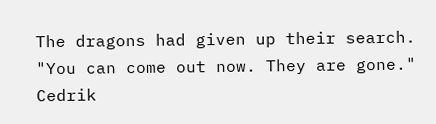The dragons had given up their search.
"You can come out now. They are gone." Cedrik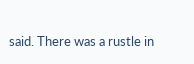said. There was a rustle in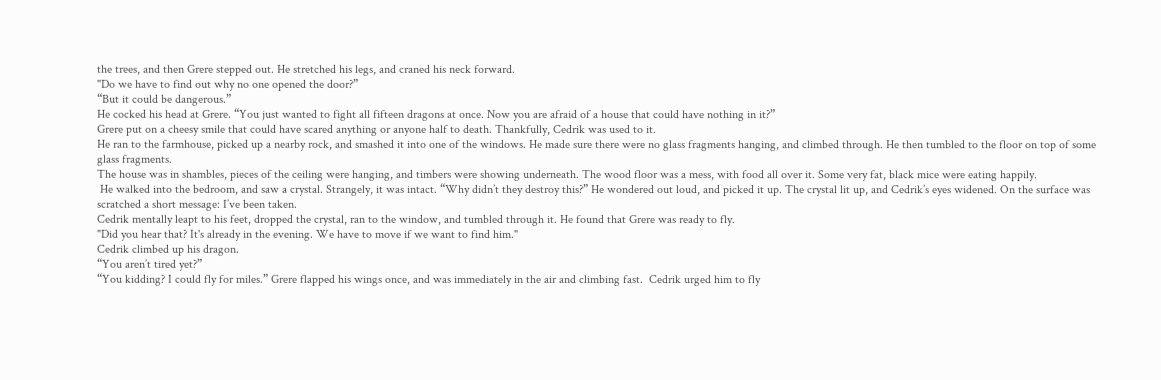the trees, and then Grere stepped out. He stretched his legs, and craned his neck forward.
"Do we have to find out why no one opened the door?”
“But it could be dangerous.”
He cocked his head at Grere. “You just wanted to fight all fifteen dragons at once. Now you are afraid of a house that could have nothing in it?”
Grere put on a cheesy smile that could have scared anything or anyone half to death. Thankfully, Cedrik was used to it.
He ran to the farmhouse, picked up a nearby rock, and smashed it into one of the windows. He made sure there were no glass fragments hanging, and climbed through. He then tumbled to the floor on top of some glass fragments.
The house was in shambles, pieces of the ceiling were hanging, and timbers were showing underneath. The wood floor was a mess, with food all over it. Some very fat, black mice were eating happily.
 He walked into the bedroom, and saw a crystal. Strangely, it was intact. “Why didn’t they destroy this?” He wondered out loud, and picked it up. The crystal lit up, and Cedrik’s eyes widened. On the surface was scratched a short message: I’ve been taken.
Cedrik mentally leapt to his feet, dropped the crystal, ran to the window, and tumbled through it. He found that Grere was ready to fly.
"Did you hear that? It's already in the evening. We have to move if we want to find him."
Cedrik climbed up his dragon.
“You aren’t tired yet?”
“You kidding? I could fly for miles.” Grere flapped his wings once, and was immediately in the air and climbing fast.  Cedrik urged him to fly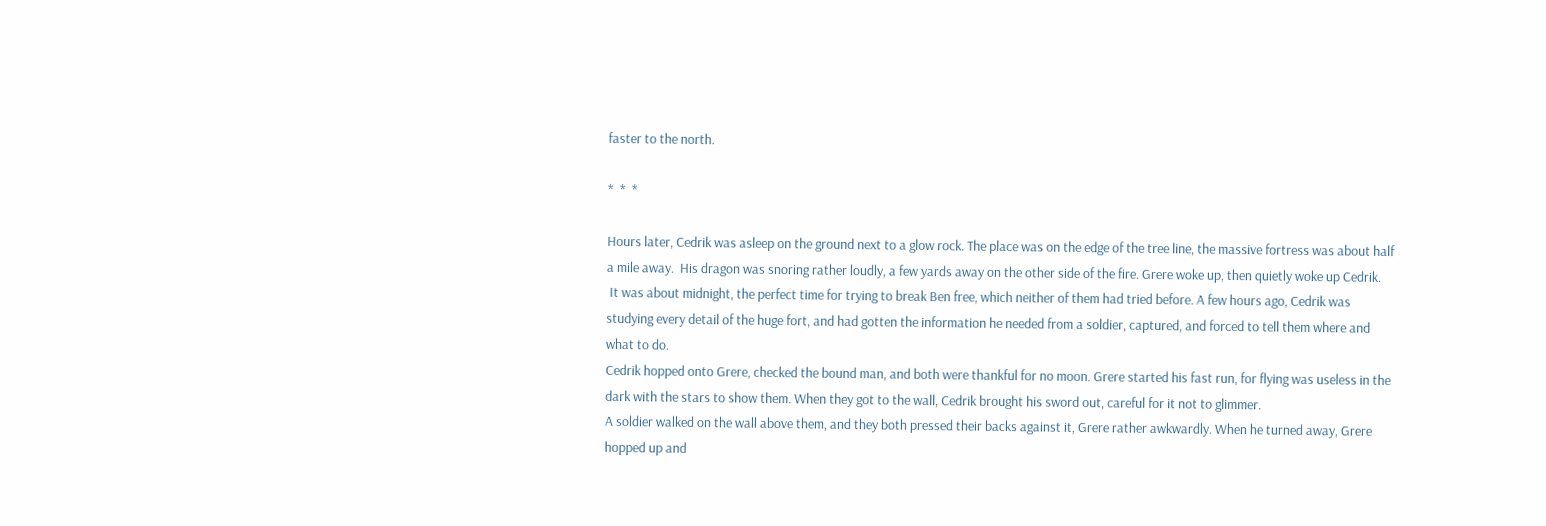faster to the north.

*  *  *

Hours later, Cedrik was asleep on the ground next to a glow rock. The place was on the edge of the tree line, the massive fortress was about half a mile away.  His dragon was snoring rather loudly, a few yards away on the other side of the fire. Grere woke up, then quietly woke up Cedrik.
 It was about midnight, the perfect time for trying to break Ben free, which neither of them had tried before. A few hours ago, Cedrik was studying every detail of the huge fort, and had gotten the information he needed from a soldier, captured, and forced to tell them where and what to do.
Cedrik hopped onto Grere, checked the bound man, and both were thankful for no moon. Grere started his fast run, for flying was useless in the dark with the stars to show them. When they got to the wall, Cedrik brought his sword out, careful for it not to glimmer.
A soldier walked on the wall above them, and they both pressed their backs against it, Grere rather awkwardly. When he turned away, Grere hopped up and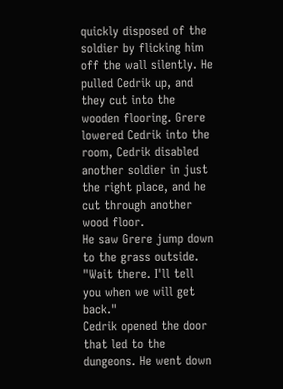quickly disposed of the soldier by flicking him off the wall silently. He pulled Cedrik up, and they cut into the wooden flooring. Grere lowered Cedrik into the room, Cedrik disabled another soldier in just the right place, and he cut through another wood floor.
He saw Grere jump down to the grass outside. "Wait there. I'll tell you when we will get back."
Cedrik opened the door that led to the dungeons. He went down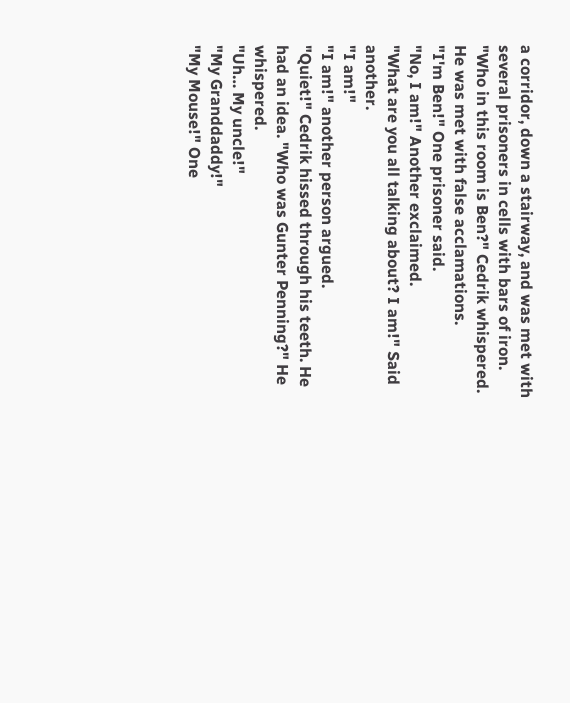a corridor, down a stairway, and was met with several prisoners in cells with bars of iron.
"Who in this room is Ben?" Cedrik whispered. He was met with false acclamations.
"I'm Ben!" One prisoner said.
"No, I am!" Another exclaimed.
"What are you all talking about? I am!" Said another.
"I am!"
"I am!" another person argued.
"Quiet!" Cedrik hissed through his teeth. He had an idea. "Who was Gunter Penning?" He whispered.
"Uh… My uncle!"
"My Granddaddy!"
"My Mouse!" One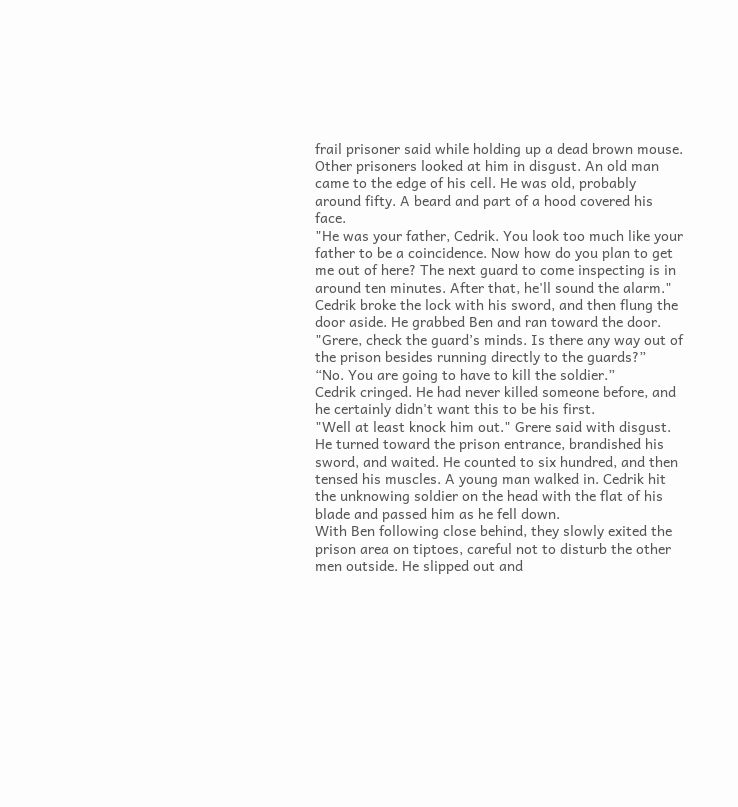frail prisoner said while holding up a dead brown mouse. Other prisoners looked at him in disgust. An old man came to the edge of his cell. He was old, probably around fifty. A beard and part of a hood covered his face.
"He was your father, Cedrik. You look too much like your father to be a coincidence. Now how do you plan to get me out of here? The next guard to come inspecting is in around ten minutes. After that, he'll sound the alarm."
Cedrik broke the lock with his sword, and then flung the door aside. He grabbed Ben and ran toward the door.
"Grere, check the guard’s minds. Is there any way out of the prison besides running directly to the guards?”
“No. You are going to have to kill the soldier.”
Cedrik cringed. He had never killed someone before, and he certainly didn't want this to be his first.
"Well at least knock him out." Grere said with disgust.
He turned toward the prison entrance, brandished his sword, and waited. He counted to six hundred, and then tensed his muscles. A young man walked in. Cedrik hit the unknowing soldier on the head with the flat of his blade and passed him as he fell down.
With Ben following close behind, they slowly exited the prison area on tiptoes, careful not to disturb the other men outside. He slipped out and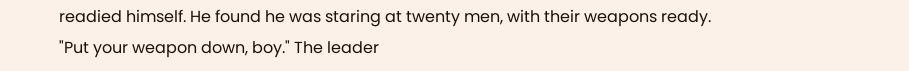readied himself. He found he was staring at twenty men, with their weapons ready.
"Put your weapon down, boy." The leader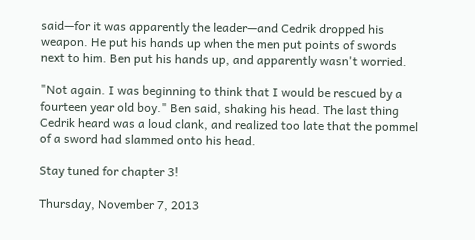said—for it was apparently the leader—and Cedrik dropped his weapon. He put his hands up when the men put points of swords next to him. Ben put his hands up, and apparently wasn't worried.

"Not again. I was beginning to think that I would be rescued by a fourteen year old boy." Ben said, shaking his head. The last thing Cedrik heard was a loud clank, and realized too late that the pommel of a sword had slammed onto his head.

Stay tuned for chapter 3!

Thursday, November 7, 2013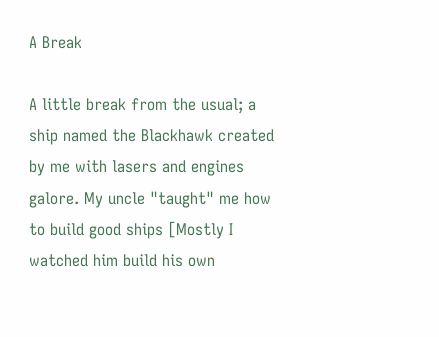A Break

A little break from the usual; a ship named the Blackhawk created by me with lasers and engines galore. My uncle "taught" me how to build good ships [Mostly I watched him build his own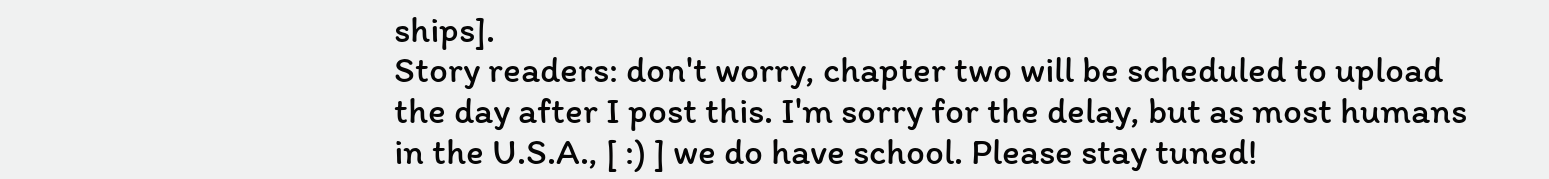ships].
Story readers: don't worry, chapter two will be scheduled to upload the day after I post this. I'm sorry for the delay, but as most humans in the U.S.A., [ :) ] we do have school. Please stay tuned!